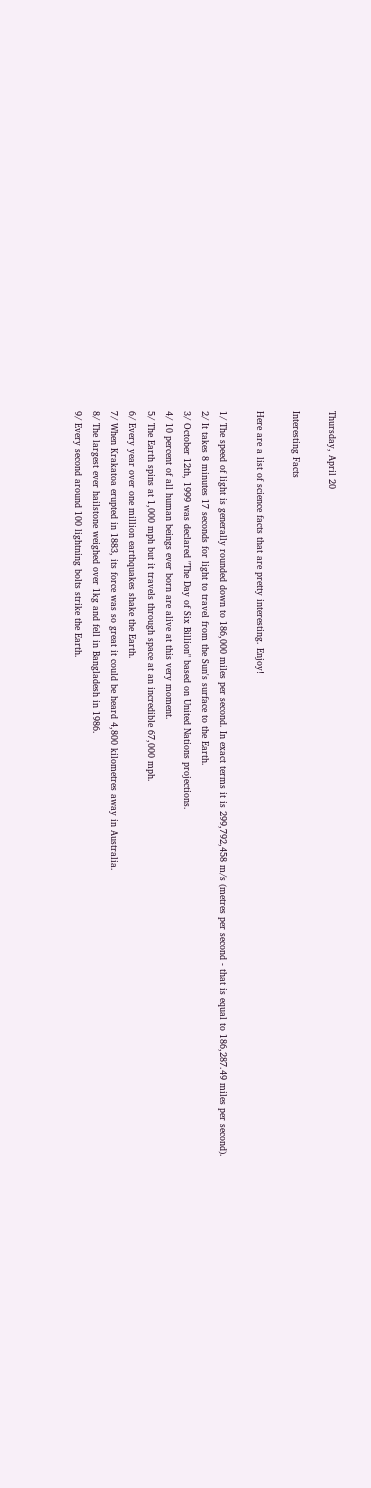Thursday, April 20

Interesting Facts

Here are a list of science facts that are pretty interesting. Enjoy!

1/ The speed of light is generally rounded down to 186,000 miles per second. In exact terms it is 299,792,458 m/s (metres per second - that is equal to 186,287.49 miles per second).
2/ It takes 8 minutes 17 seconds for light to travel from the Sun's surface to the Earth.
3/ October 12th, 1999 was declared "The Day of Six Billion" based on United Nations projections.
4/ 10 percent of all human beings ever born are alive at this very moment.
5/ The Earth spins at 1,000 mph but it travels through space at an incredible 67,000 mph.
6/ Every year over one million earthquakes shake the Earth.
7/ When Krakatoa erupted in 1883, its force was so great it could be heard 4,800 kilometres away in Australia.
8/ The largest ever hailstone weighed over 1kg and fell in Bangladesh in 1986.
9/ Every second around 100 lightning bolts strike the Earth.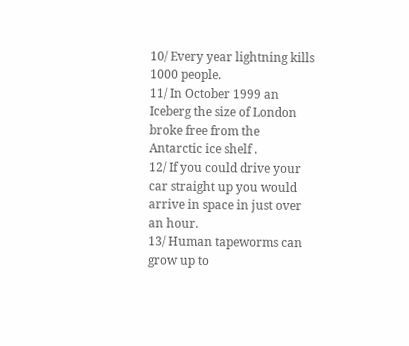10/ Every year lightning kills 1000 people.
11/ In October 1999 an Iceberg the size of London broke free from the Antarctic ice shelf .
12/ If you could drive your car straight up you would arrive in space in just over an hour.
13/ Human tapeworms can grow up to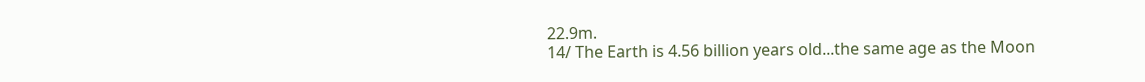22.9m.
14/ The Earth is 4.56 billion years old...the same age as the Moon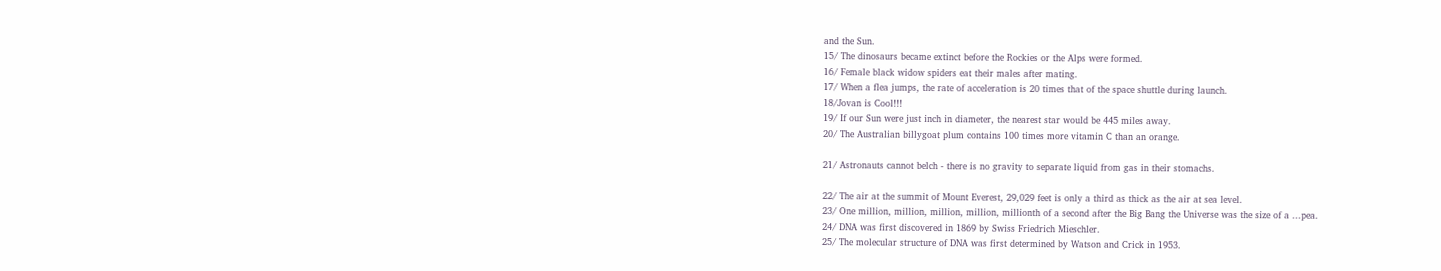and the Sun.
15/ The dinosaurs became extinct before the Rockies or the Alps were formed.
16/ Female black widow spiders eat their males after mating.
17/ When a flea jumps, the rate of acceleration is 20 times that of the space shuttle during launch.
18/Jovan is Cool!!!
19/ If our Sun were just inch in diameter, the nearest star would be 445 miles away.
20/ The Australian billygoat plum contains 100 times more vitamin C than an orange.

21/ Astronauts cannot belch - there is no gravity to separate liquid from gas in their stomachs.

22/ The air at the summit of Mount Everest, 29,029 feet is only a third as thick as the air at sea level.
23/ One million, million, million, million, millionth of a second after the Big Bang the Universe was the size of a ...pea.
24/ DNA was first discovered in 1869 by Swiss Friedrich Mieschler.
25/ The molecular structure of DNA was first determined by Watson and Crick in 1953.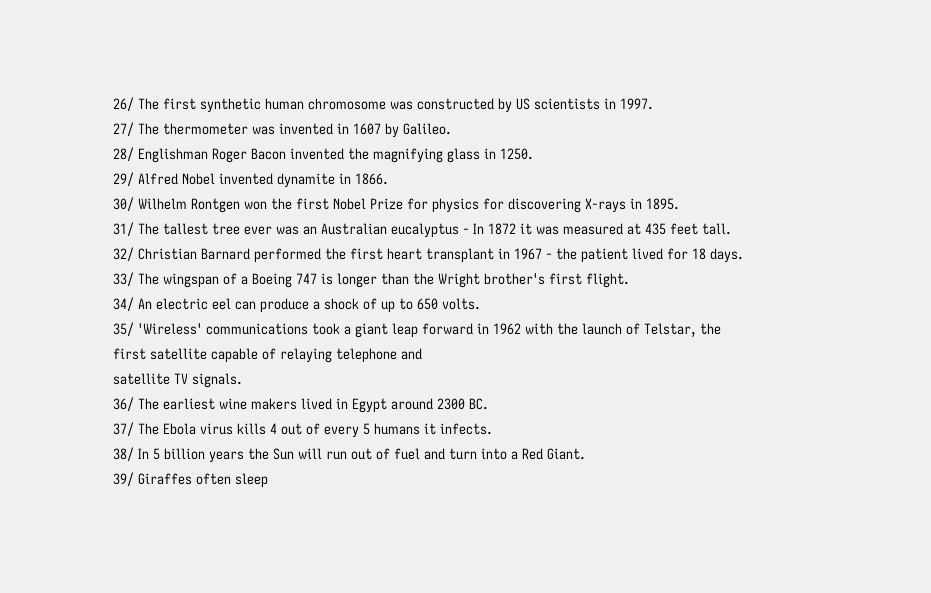26/ The first synthetic human chromosome was constructed by US scientists in 1997.
27/ The thermometer was invented in 1607 by Galileo.
28/ Englishman Roger Bacon invented the magnifying glass in 1250.
29/ Alfred Nobel invented dynamite in 1866.
30/ Wilhelm Rontgen won the first Nobel Prize for physics for discovering X-rays in 1895.
31/ The tallest tree ever was an Australian eucalyptus - In 1872 it was measured at 435 feet tall.
32/ Christian Barnard performed the first heart transplant in 1967 - the patient lived for 18 days.
33/ The wingspan of a Boeing 747 is longer than the Wright brother's first flight.
34/ An electric eel can produce a shock of up to 650 volts.
35/ 'Wireless' communications took a giant leap forward in 1962 with the launch of Telstar, the first satellite capable of relaying telephone and
satellite TV signals.
36/ The earliest wine makers lived in Egypt around 2300 BC.
37/ The Ebola virus kills 4 out of every 5 humans it infects.
38/ In 5 billion years the Sun will run out of fuel and turn into a Red Giant.
39/ Giraffes often sleep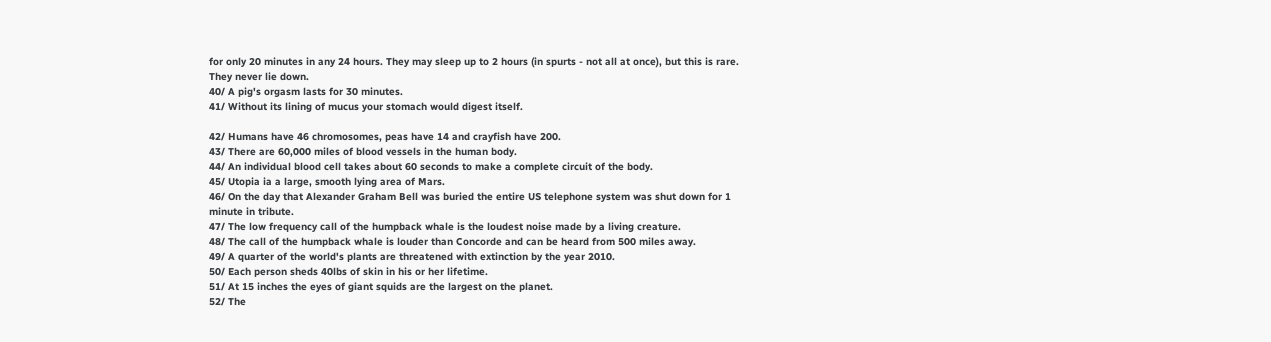for only 20 minutes in any 24 hours. They may sleep up to 2 hours (in spurts - not all at once), but this is rare. They never lie down.
40/ A pig's orgasm lasts for 30 minutes.
41/ Without its lining of mucus your stomach would digest itself.

42/ Humans have 46 chromosomes, peas have 14 and crayfish have 200.
43/ There are 60,000 miles of blood vessels in the human body.
44/ An individual blood cell takes about 60 seconds to make a complete circuit of the body.
45/ Utopia ia a large, smooth lying area of Mars.
46/ On the day that Alexander Graham Bell was buried the entire US telephone system was shut down for 1 minute in tribute.
47/ The low frequency call of the humpback whale is the loudest noise made by a living creature.
48/ The call of the humpback whale is louder than Concorde and can be heard from 500 miles away.
49/ A quarter of the world's plants are threatened with extinction by the year 2010.
50/ Each person sheds 40lbs of skin in his or her lifetime.
51/ At 15 inches the eyes of giant squids are the largest on the planet.
52/ The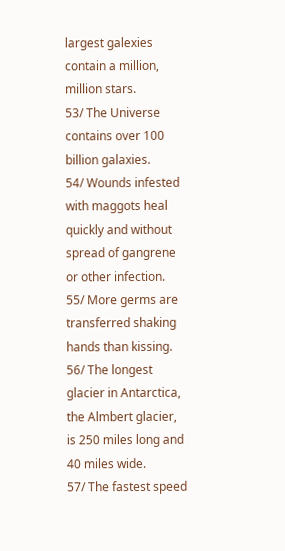largest galexies contain a million, million stars.
53/ The Universe contains over 100 billion galaxies.
54/ Wounds infested with maggots heal quickly and without spread of gangrene or other infection.
55/ More germs are transferred shaking hands than kissing.
56/ The longest glacier in Antarctica, the Almbert glacier, is 250 miles long and 40 miles wide.
57/ The fastest speed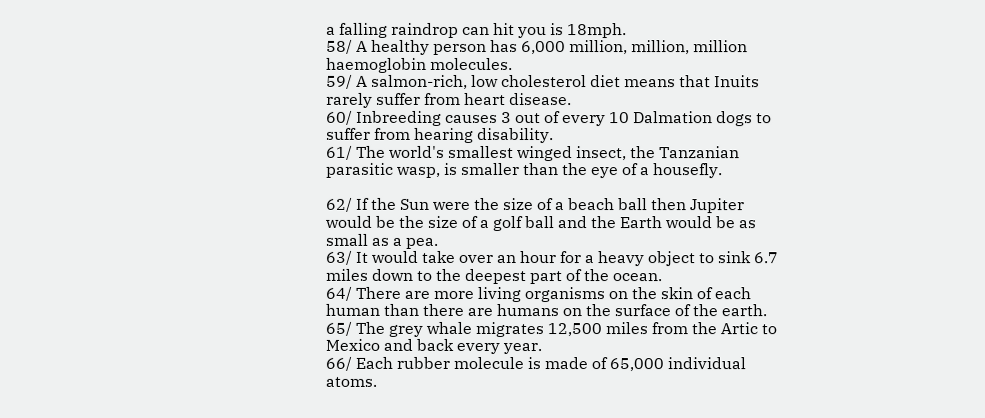a falling raindrop can hit you is 18mph.
58/ A healthy person has 6,000 million, million, million haemoglobin molecules.
59/ A salmon-rich, low cholesterol diet means that Inuits rarely suffer from heart disease.
60/ Inbreeding causes 3 out of every 10 Dalmation dogs to suffer from hearing disability.
61/ The world's smallest winged insect, the Tanzanian parasitic wasp, is smaller than the eye of a housefly.

62/ If the Sun were the size of a beach ball then Jupiter would be the size of a golf ball and the Earth would be as small as a pea.
63/ It would take over an hour for a heavy object to sink 6.7 miles down to the deepest part of the ocean.
64/ There are more living organisms on the skin of each human than there are humans on the surface of the earth.
65/ The grey whale migrates 12,500 miles from the Artic to Mexico and back every year.
66/ Each rubber molecule is made of 65,000 individual atoms.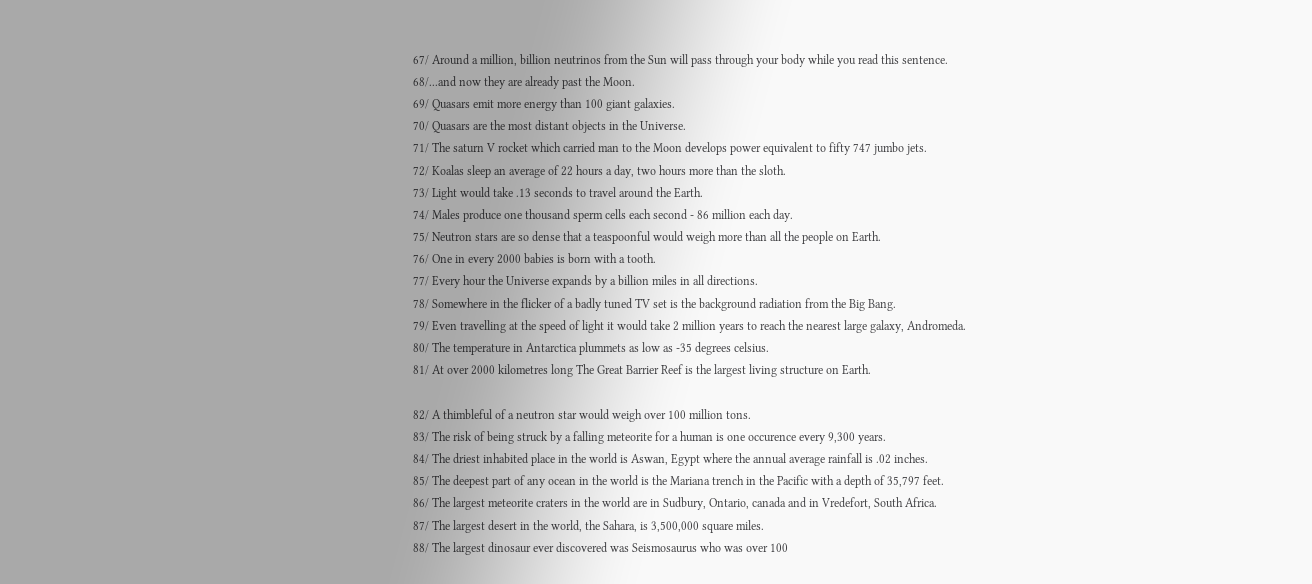67/ Around a million, billion neutrinos from the Sun will pass through your body while you read this sentence.
68/...and now they are already past the Moon.
69/ Quasars emit more energy than 100 giant galaxies.
70/ Quasars are the most distant objects in the Universe.
71/ The saturn V rocket which carried man to the Moon develops power equivalent to fifty 747 jumbo jets.
72/ Koalas sleep an average of 22 hours a day, two hours more than the sloth.
73/ Light would take .13 seconds to travel around the Earth.
74/ Males produce one thousand sperm cells each second - 86 million each day.
75/ Neutron stars are so dense that a teaspoonful would weigh more than all the people on Earth.
76/ One in every 2000 babies is born with a tooth.
77/ Every hour the Universe expands by a billion miles in all directions.
78/ Somewhere in the flicker of a badly tuned TV set is the background radiation from the Big Bang.
79/ Even travelling at the speed of light it would take 2 million years to reach the nearest large galaxy, Andromeda.
80/ The temperature in Antarctica plummets as low as -35 degrees celsius.
81/ At over 2000 kilometres long The Great Barrier Reef is the largest living structure on Earth.

82/ A thimbleful of a neutron star would weigh over 100 million tons.
83/ The risk of being struck by a falling meteorite for a human is one occurence every 9,300 years.
84/ The driest inhabited place in the world is Aswan, Egypt where the annual average rainfall is .02 inches.
85/ The deepest part of any ocean in the world is the Mariana trench in the Pacific with a depth of 35,797 feet.
86/ The largest meteorite craters in the world are in Sudbury, Ontario, canada and in Vredefort, South Africa.
87/ The largest desert in the world, the Sahara, is 3,500,000 square miles.
88/ The largest dinosaur ever discovered was Seismosaurus who was over 100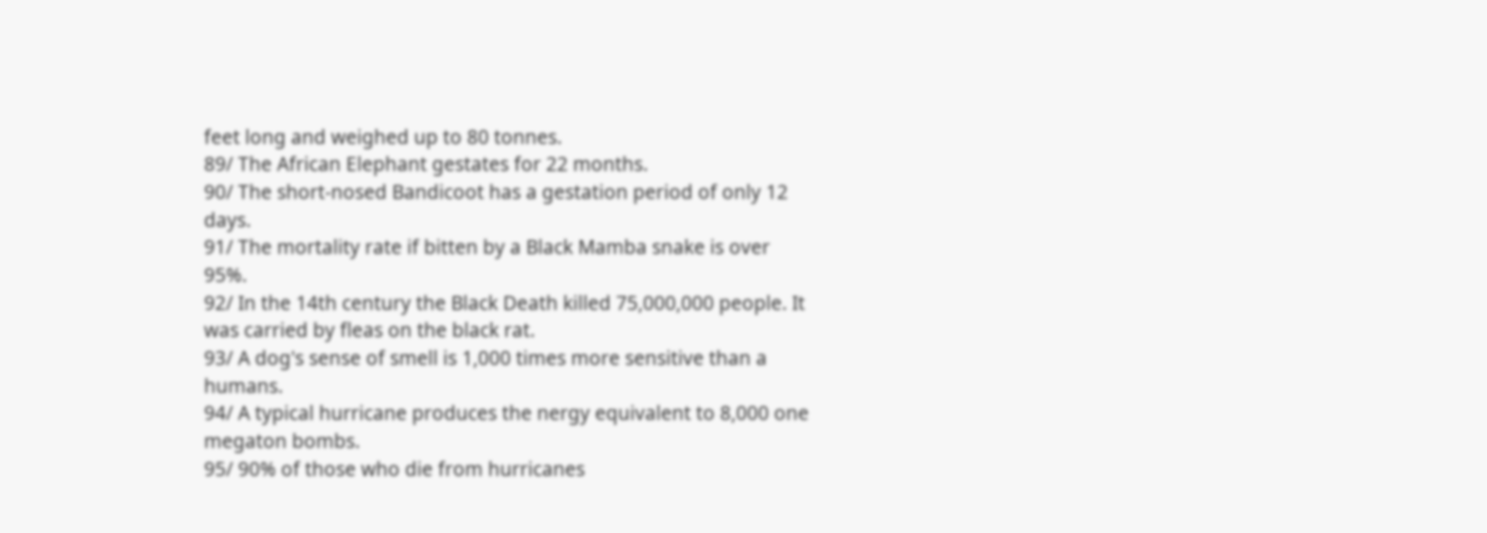feet long and weighed up to 80 tonnes.
89/ The African Elephant gestates for 22 months.
90/ The short-nosed Bandicoot has a gestation period of only 12 days.
91/ The mortality rate if bitten by a Black Mamba snake is over 95%.
92/ In the 14th century the Black Death killed 75,000,000 people. It was carried by fleas on the black rat.
93/ A dog's sense of smell is 1,000 times more sensitive than a humans.
94/ A typical hurricane produces the nergy equivalent to 8,000 one megaton bombs.
95/ 90% of those who die from hurricanes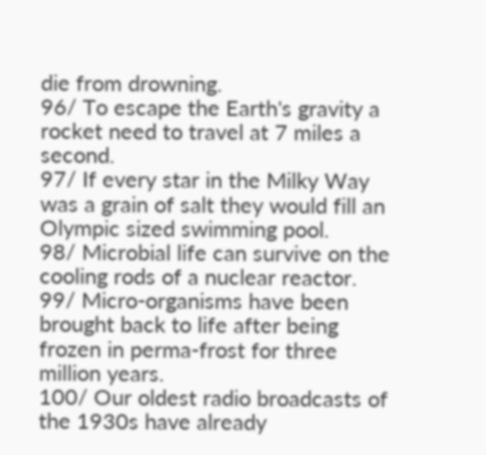die from drowning.
96/ To escape the Earth's gravity a rocket need to travel at 7 miles a second.
97/ If every star in the Milky Way was a grain of salt they would fill an Olympic sized swimming pool.
98/ Microbial life can survive on the cooling rods of a nuclear reactor.
99/ Micro-organisms have been brought back to life after being frozen in perma-frost for three million years.
100/ Our oldest radio broadcasts of the 1930s have already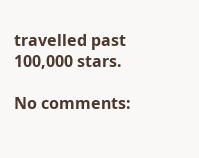travelled past 100,000 stars.

No comments: